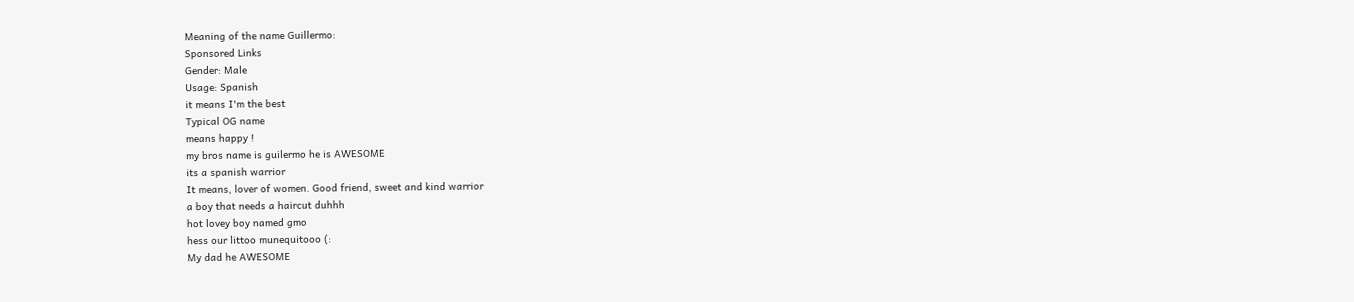Meaning of the name Guillermo:
Sponsored Links
Gender: Male
Usage: Spanish
it means I'm the best
Typical OG name
means happy !
my bros name is guilermo he is AWESOME
its a spanish warrior
It means, lover of women. Good friend, sweet and kind warrior
a boy that needs a haircut duhhh
hot lovey boy named gmo
hess our littoo munequitooo (:
My dad he AWESOME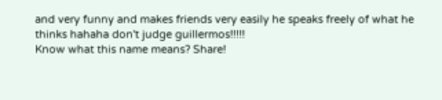and very funny and makes friends very easily he speaks freely of what he thinks hahaha don't judge guillermos!!!!!
Know what this name means? Share!